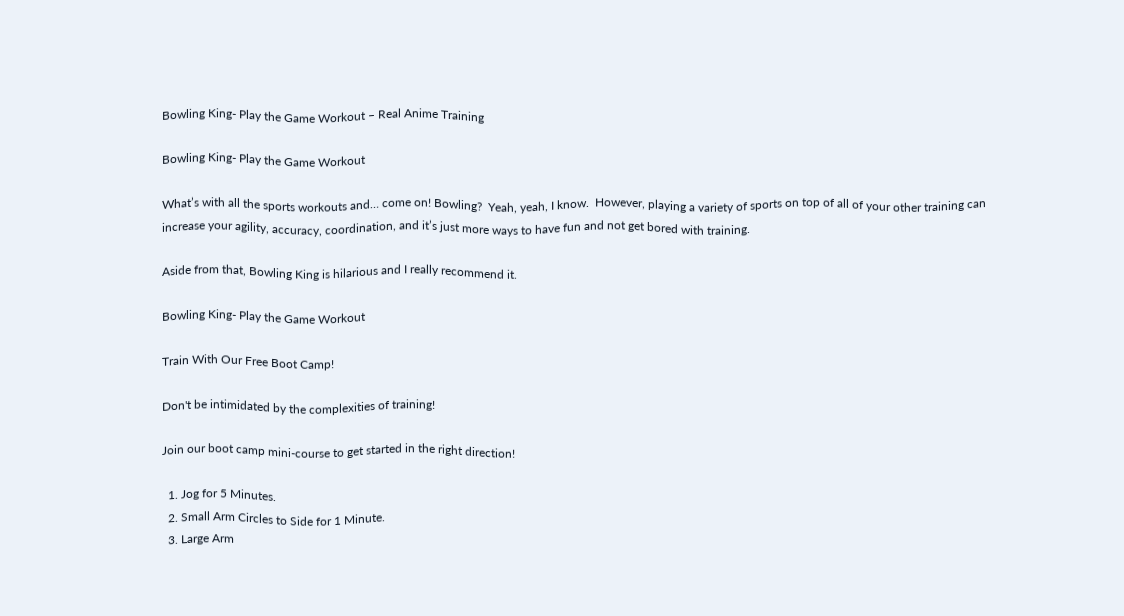Bowling King- Play the Game Workout – Real Anime Training

Bowling King- Play the Game Workout

What’s with all the sports workouts and… come on! Bowling?  Yeah, yeah, I know.  However, playing a variety of sports on top of all of your other training can increase your agility, accuracy, coordination, and it’s just more ways to have fun and not get bored with training.

Aside from that, Bowling King is hilarious and I really recommend it.

Bowling King- Play the Game Workout

Train With Our Free Boot Camp!

Don't be intimidated by the complexities of training!

Join our boot camp mini-course to get started in the right direction!

  1. Jog for 5 Minutes.
  2. Small Arm Circles to Side for 1 Minute.
  3. Large Arm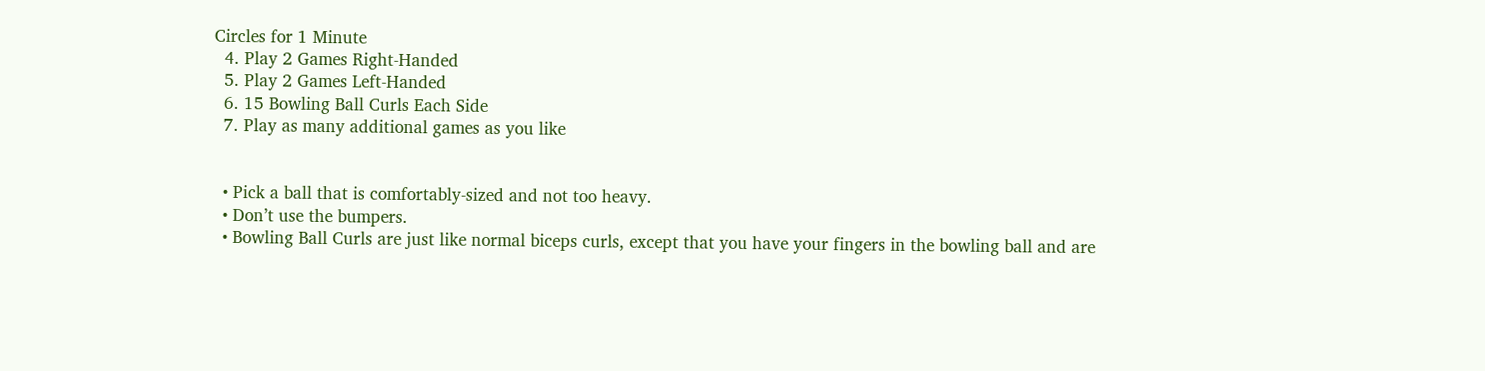Circles for 1 Minute
  4. Play 2 Games Right-Handed
  5. Play 2 Games Left-Handed
  6. 15 Bowling Ball Curls Each Side
  7. Play as many additional games as you like


  • Pick a ball that is comfortably-sized and not too heavy.
  • Don’t use the bumpers.
  • Bowling Ball Curls are just like normal biceps curls, except that you have your fingers in the bowling ball and are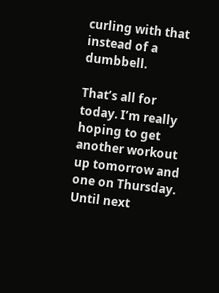curling with that instead of a dumbbell.

That’s all for today. I’m really hoping to get another workout up tomorrow and one on Thursday. Until next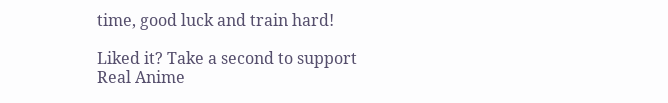time, good luck and train hard!

Liked it? Take a second to support Real Anime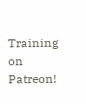Training on Patreon!